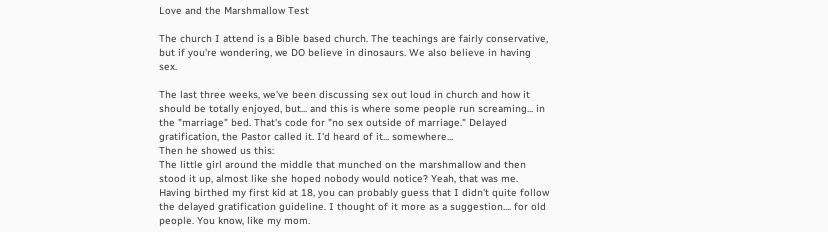Love and the Marshmallow Test

The church I attend is a Bible based church. The teachings are fairly conservative, but if you're wondering, we DO believe in dinosaurs. We also believe in having sex.

The last three weeks, we've been discussing sex out loud in church and how it should be totally enjoyed, but... and this is where some people run screaming... in the "marriage" bed. That's code for "no sex outside of marriage." Delayed gratification, the Pastor called it. I'd heard of it... somewhere...
Then he showed us this:
The little girl around the middle that munched on the marshmallow and then stood it up, almost like she hoped nobody would notice? Yeah, that was me.
Having birthed my first kid at 18, you can probably guess that I didn't quite follow the delayed gratification guideline. I thought of it more as a suggestion.... for old people. You know, like my mom.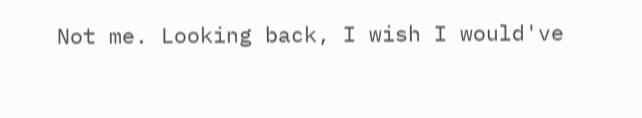Not me. Looking back, I wish I would've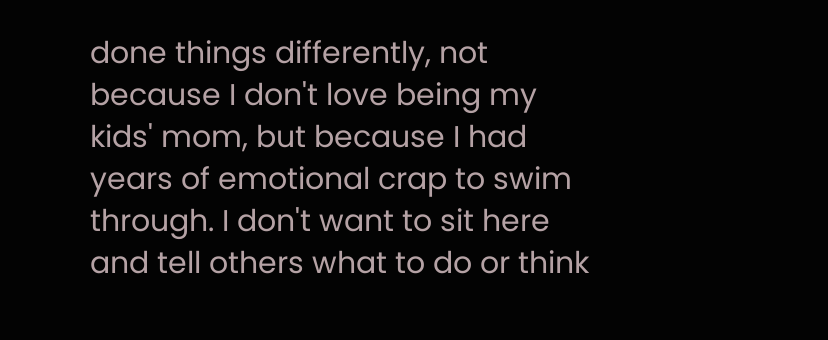done things differently, not because I don't love being my kids' mom, but because I had years of emotional crap to swim through. I don't want to sit here and tell others what to do or think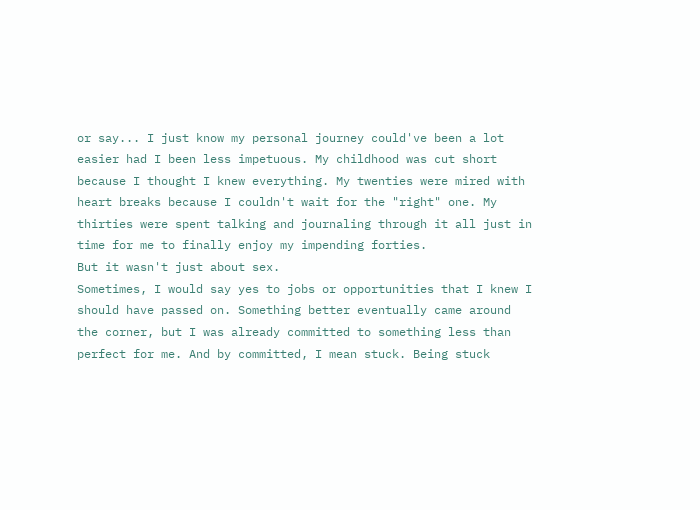or say... I just know my personal journey could've been a lot easier had I been less impetuous. My childhood was cut short because I thought I knew everything. My twenties were mired with heart breaks because I couldn't wait for the "right" one. My thirties were spent talking and journaling through it all just in time for me to finally enjoy my impending forties.
But it wasn't just about sex.
Sometimes, I would say yes to jobs or opportunities that I knew I should have passed on. Something better eventually came around the corner, but I was already committed to something less than perfect for me. And by committed, I mean stuck. Being stuck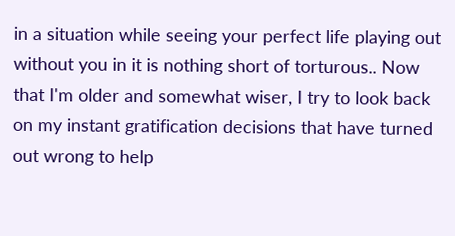in a situation while seeing your perfect life playing out without you in it is nothing short of torturous.. Now that I'm older and somewhat wiser, I try to look back on my instant gratification decisions that have turned out wrong to help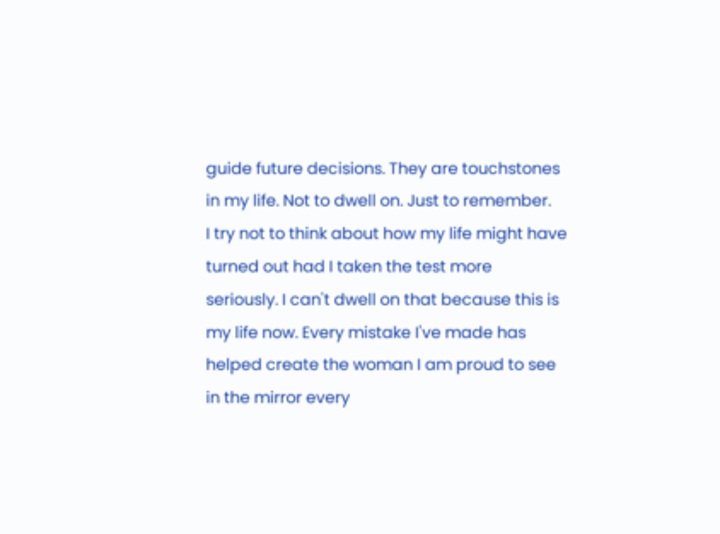guide future decisions. They are touchstones in my life. Not to dwell on. Just to remember.
I try not to think about how my life might have turned out had I taken the test more seriously. I can't dwell on that because this is my life now. Every mistake I've made has helped create the woman I am proud to see in the mirror every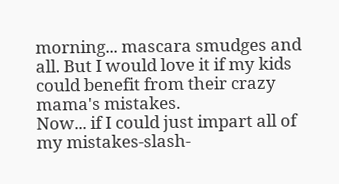morning... mascara smudges and all. But I would love it if my kids could benefit from their crazy mama's mistakes.
Now... if I could just impart all of my mistakes-slash-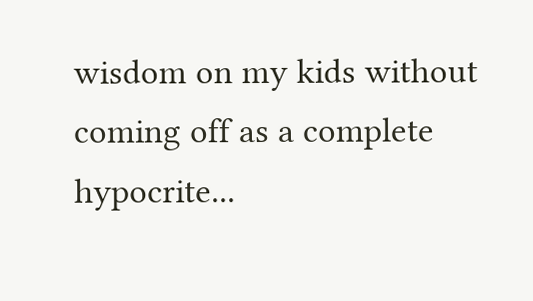wisdom on my kids without coming off as a complete hypocrite...